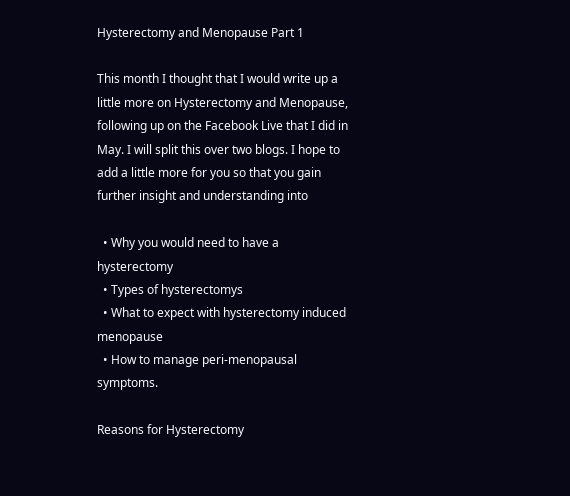Hysterectomy and Menopause Part 1

This month I thought that I would write up a little more on Hysterectomy and Menopause, following up on the Facebook Live that I did in May. I will split this over two blogs. I hope to add a little more for you so that you gain further insight and understanding into

  • Why you would need to have a hysterectomy
  • Types of hysterectomys
  • What to expect with hysterectomy induced menopause
  • How to manage peri-menopausal symptoms.

Reasons for Hysterectomy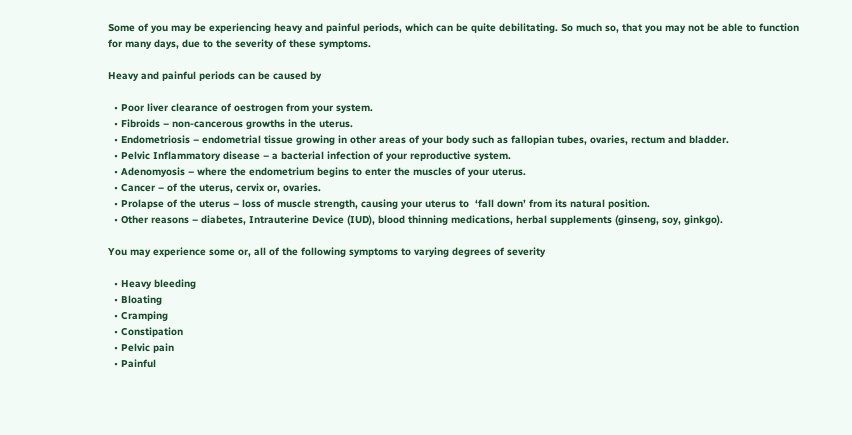Some of you may be experiencing heavy and painful periods, which can be quite debilitating. So much so, that you may not be able to function for many days, due to the severity of these symptoms.

Heavy and painful periods can be caused by

  • Poor liver clearance of oestrogen from your system.
  • Fibroids – non-cancerous growths in the uterus.
  • Endometriosis – endometrial tissue growing in other areas of your body such as fallopian tubes, ovaries, rectum and bladder.
  • Pelvic Inflammatory disease – a bacterial infection of your reproductive system.
  • Adenomyosis – where the endometrium begins to enter the muscles of your uterus.
  • Cancer – of the uterus, cervix or, ovaries.
  • Prolapse of the uterus – loss of muscle strength, causing your uterus to  ‘fall down’ from its natural position.
  • Other reasons – diabetes, Intrauterine Device (IUD), blood thinning medications, herbal supplements (ginseng, soy, ginkgo).

You may experience some or, all of the following symptoms to varying degrees of severity

  • Heavy bleeding
  • Bloating
  • Cramping
  • Constipation
  • Pelvic pain
  • Painful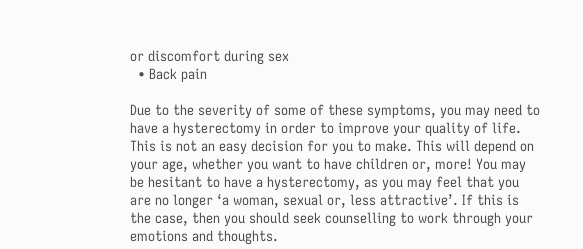or discomfort during sex
  • Back pain

Due to the severity of some of these symptoms, you may need to have a hysterectomy in order to improve your quality of life. This is not an easy decision for you to make. This will depend on your age, whether you want to have children or, more! You may be hesitant to have a hysterectomy, as you may feel that you are no longer ‘a woman, sexual or, less attractive’. If this is the case, then you should seek counselling to work through your emotions and thoughts.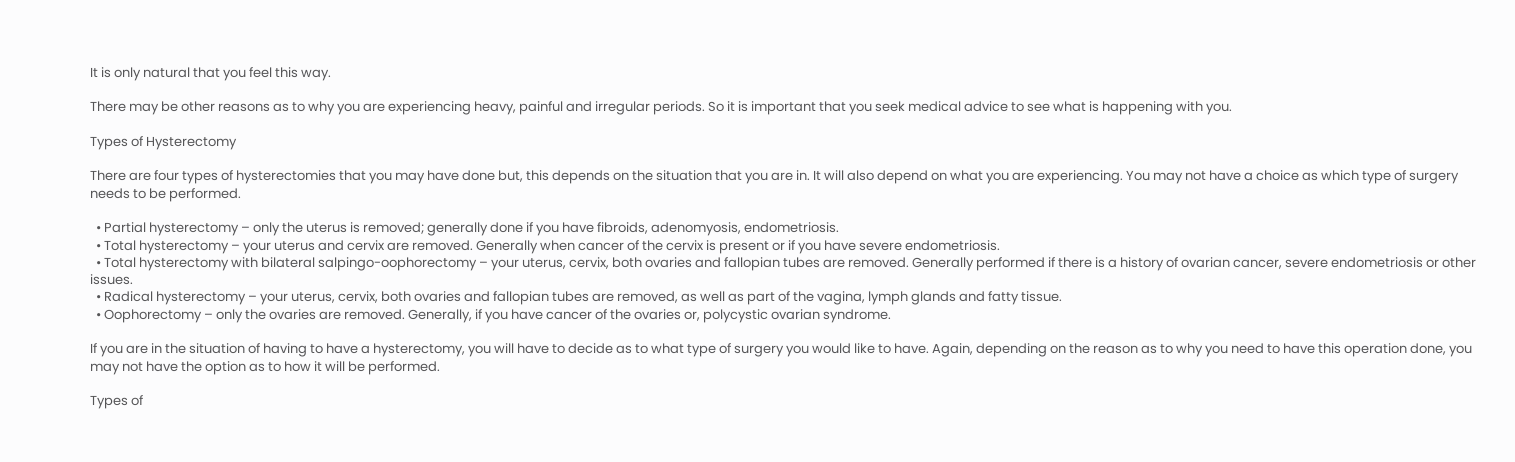It is only natural that you feel this way.

There may be other reasons as to why you are experiencing heavy, painful and irregular periods. So it is important that you seek medical advice to see what is happening with you.

Types of Hysterectomy

There are four types of hysterectomies that you may have done but, this depends on the situation that you are in. It will also depend on what you are experiencing. You may not have a choice as which type of surgery needs to be performed.

  • Partial hysterectomy – only the uterus is removed; generally done if you have fibroids, adenomyosis, endometriosis.
  • Total hysterectomy – your uterus and cervix are removed. Generally when cancer of the cervix is present or if you have severe endometriosis.
  • Total hysterectomy with bilateral salpingo-oophorectomy – your uterus, cervix, both ovaries and fallopian tubes are removed. Generally performed if there is a history of ovarian cancer, severe endometriosis or other issues.
  • Radical hysterectomy – your uterus, cervix, both ovaries and fallopian tubes are removed, as well as part of the vagina, lymph glands and fatty tissue.
  • Oophorectomy – only the ovaries are removed. Generally, if you have cancer of the ovaries or, polycystic ovarian syndrome.

If you are in the situation of having to have a hysterectomy, you will have to decide as to what type of surgery you would like to have. Again, depending on the reason as to why you need to have this operation done, you may not have the option as to how it will be performed.

Types of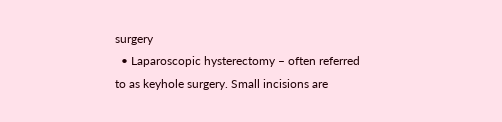surgery
  • Laparoscopic hysterectomy – often referred to as keyhole surgery. Small incisions are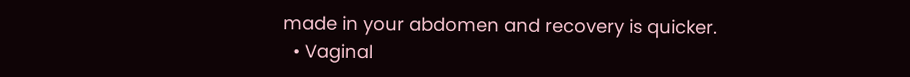made in your abdomen and recovery is quicker.
  • Vaginal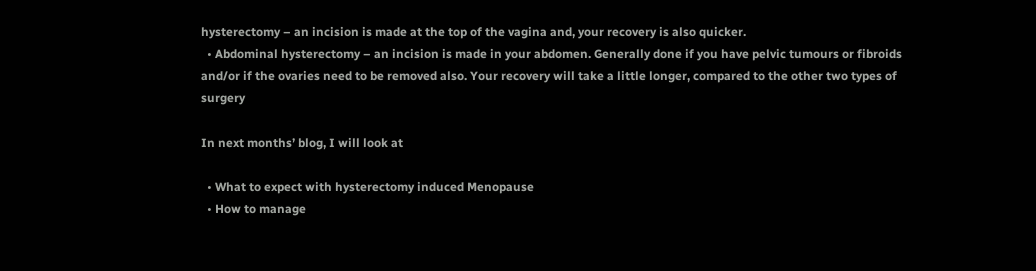hysterectomy – an incision is made at the top of the vagina and, your recovery is also quicker.
  • Abdominal hysterectomy – an incision is made in your abdomen. Generally done if you have pelvic tumours or fibroids and/or if the ovaries need to be removed also. Your recovery will take a little longer, compared to the other two types of surgery

In next months’ blog, I will look at

  • What to expect with hysterectomy induced Menopause
  • How to manage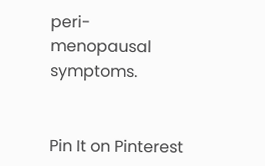peri-menopausal symptoms.


Pin It on Pinterest